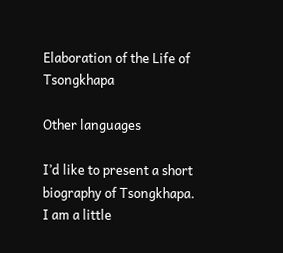Elaboration of the Life of Tsongkhapa

Other languages

I’d like to present a short biography of Tsongkhapa. I am a little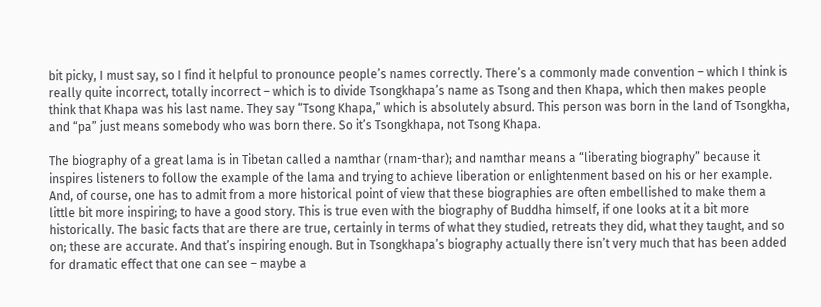bit picky, I must say, so I find it helpful to pronounce people’s names correctly. There’s a commonly made convention – which I think is really quite incorrect, totally incorrect – which is to divide Tsongkhapa’s name as Tsong and then Khapa, which then makes people think that Khapa was his last name. They say “Tsong Khapa,” which is absolutely absurd. This person was born in the land of Tsongkha, and “pa” just means somebody who was born there. So it’s Tsongkhapa, not Tsong Khapa.

The biography of a great lama is in Tibetan called a namthar (rnam-thar); and namthar means a “liberating biography” because it inspires listeners to follow the example of the lama and trying to achieve liberation or enlightenment based on his or her example. And, of course, one has to admit from a more historical point of view that these biographies are often embellished to make them a little bit more inspiring; to have a good story. This is true even with the biography of Buddha himself, if one looks at it a bit more historically. The basic facts that are there are true, certainly in terms of what they studied, retreats they did, what they taught, and so on; these are accurate. And that’s inspiring enough. But in Tsongkhapa’s biography actually there isn’t very much that has been added for dramatic effect that one can see – maybe a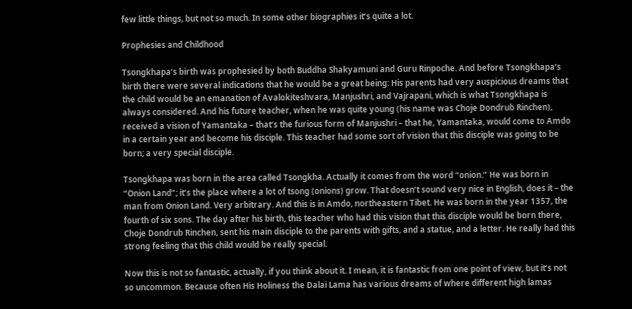few little things, but not so much. In some other biographies it’s quite a lot.

Prophesies and Childhood

Tsongkhapa’s birth was prophesied by both Buddha Shakyamuni and Guru Rinpoche. And before Tsongkhapa’s birth there were several indications that he would be a great being: His parents had very auspicious dreams that the child would be an emanation of Avalokiteshvara, Manjushri, and Vajrapani, which is what Tsongkhapa is always considered. And his future teacher, when he was quite young (his name was Choje Dondrub Rinchen), received a vision of Yamantaka – that’s the furious form of Manjushri – that he, Yamantaka, would come to Amdo in a certain year and become his disciple. This teacher had some sort of vision that this disciple was going to be born; a very special disciple.

Tsongkhapa was born in the area called Tsongkha. Actually it comes from the word “onion.” He was born in “Onion Land”; it’s the place where a lot of tsong (onions) grow. That doesn’t sound very nice in English, does it – the man from Onion Land. Very arbitrary. And this is in Amdo, northeastern Tibet. He was born in the year 1357, the fourth of six sons. The day after his birth, this teacher who had this vision that this disciple would be born there, Choje Dondrub Rinchen, sent his main disciple to the parents with gifts, and a statue, and a letter. He really had this strong feeling that this child would be really special.

Now this is not so fantastic, actually, if you think about it. I mean, it is fantastic from one point of view, but it’s not so uncommon. Because often His Holiness the Dalai Lama has various dreams of where different high lamas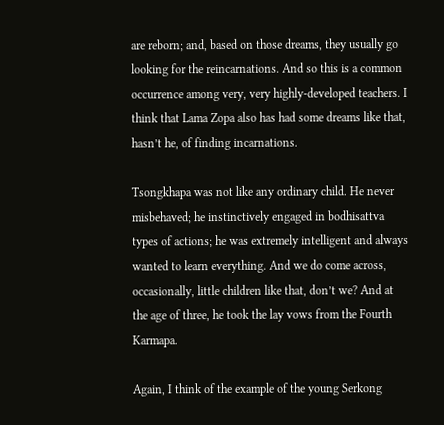are reborn; and, based on those dreams, they usually go looking for the reincarnations. And so this is a common occurrence among very, very highly-developed teachers. I think that Lama Zopa also has had some dreams like that, hasn’t he, of finding incarnations.

Tsongkhapa was not like any ordinary child. He never misbehaved; he instinctively engaged in bodhisattva types of actions; he was extremely intelligent and always wanted to learn everything. And we do come across, occasionally, little children like that, don’t we? And at the age of three, he took the lay vows from the Fourth Karmapa.

Again, I think of the example of the young Serkong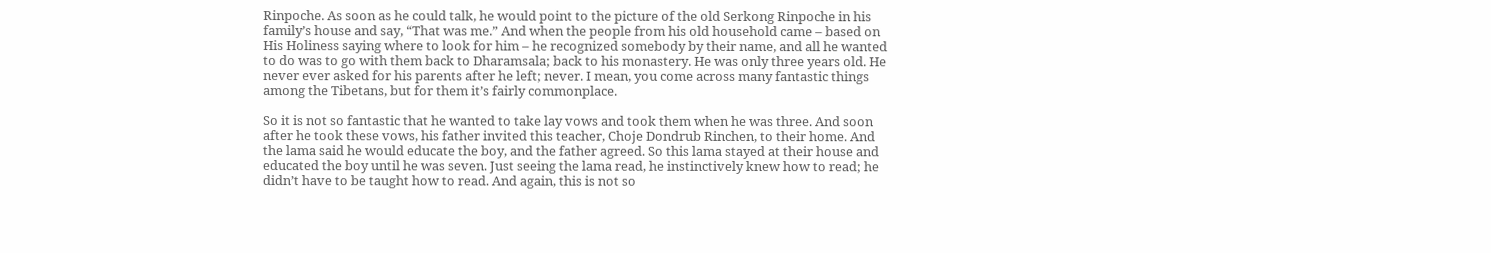Rinpoche. As soon as he could talk, he would point to the picture of the old Serkong Rinpoche in his family’s house and say, “That was me.” And when the people from his old household came – based on His Holiness saying where to look for him – he recognized somebody by their name, and all he wanted to do was to go with them back to Dharamsala; back to his monastery. He was only three years old. He never ever asked for his parents after he left; never. I mean, you come across many fantastic things among the Tibetans, but for them it’s fairly commonplace.

So it is not so fantastic that he wanted to take lay vows and took them when he was three. And soon after he took these vows, his father invited this teacher, Choje Dondrub Rinchen, to their home. And the lama said he would educate the boy, and the father agreed. So this lama stayed at their house and educated the boy until he was seven. Just seeing the lama read, he instinctively knew how to read; he didn’t have to be taught how to read. And again, this is not so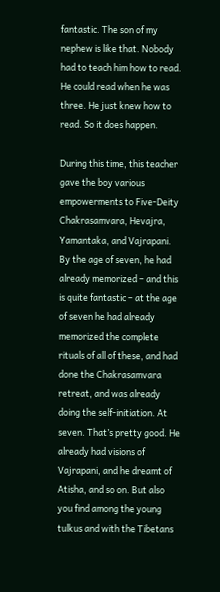fantastic. The son of my nephew is like that. Nobody had to teach him how to read. He could read when he was three. He just knew how to read. So it does happen.

During this time, this teacher gave the boy various empowerments to Five-Deity Chakrasamvara, Hevajra, Yamantaka, and Vajrapani. By the age of seven, he had already memorized – and this is quite fantastic – at the age of seven he had already memorized the complete rituals of all of these, and had done the Chakrasamvara retreat, and was already doing the self-initiation. At seven. That’s pretty good. He already had visions of Vajrapani, and he dreamt of Atisha, and so on. But also you find among the young tulkus and with the Tibetans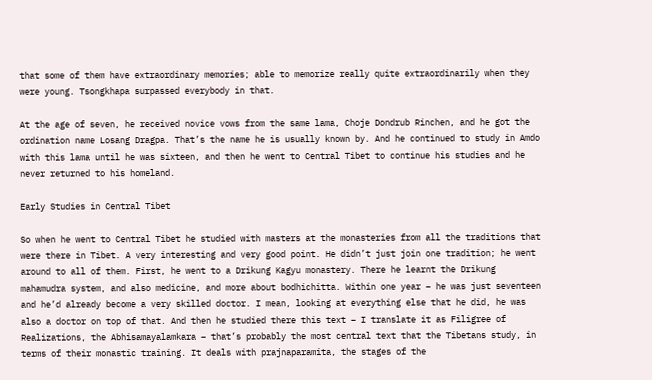that some of them have extraordinary memories; able to memorize really quite extraordinarily when they were young. Tsongkhapa surpassed everybody in that.

At the age of seven, he received novice vows from the same lama, Choje Dondrub Rinchen, and he got the ordination name Losang Dragpa. That’s the name he is usually known by. And he continued to study in Amdo with this lama until he was sixteen, and then he went to Central Tibet to continue his studies and he never returned to his homeland.

Early Studies in Central Tibet

So when he went to Central Tibet he studied with masters at the monasteries from all the traditions that were there in Tibet. A very interesting and very good point. He didn’t just join one tradition; he went around to all of them. First, he went to a Drikung Kagyu monastery. There he learnt the Drikung mahamudra system, and also medicine, and more about bodhichitta. Within one year – he was just seventeen and he’d already become a very skilled doctor. I mean, looking at everything else that he did, he was also a doctor on top of that. And then he studied there this text – I translate it as Filigree of Realizations, the Abhisamayalamkara – that’s probably the most central text that the Tibetans study, in terms of their monastic training. It deals with prajnaparamita, the stages of the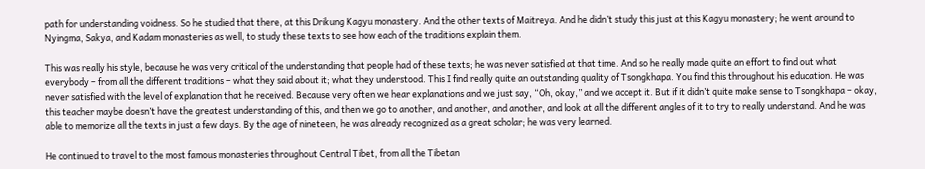path for understanding voidness. So he studied that there, at this Drikung Kagyu monastery. And the other texts of Maitreya. And he didn’t study this just at this Kagyu monastery; he went around to Nyingma, Sakya, and Kadam monasteries as well, to study these texts to see how each of the traditions explain them.

This was really his style, because he was very critical of the understanding that people had of these texts; he was never satisfied at that time. And so he really made quite an effort to find out what everybody – from all the different traditions – what they said about it; what they understood. This I find really quite an outstanding quality of Tsongkhapa. You find this throughout his education. He was never satisfied with the level of explanation that he received. Because very often we hear explanations and we just say, “Oh, okay,” and we accept it. But if it didn’t quite make sense to Tsongkhapa – okay, this teacher maybe doesn’t have the greatest understanding of this, and then we go to another, and another, and another, and look at all the different angles of it to try to really understand. And he was able to memorize all the texts in just a few days. By the age of nineteen, he was already recognized as a great scholar; he was very learned.

He continued to travel to the most famous monasteries throughout Central Tibet, from all the Tibetan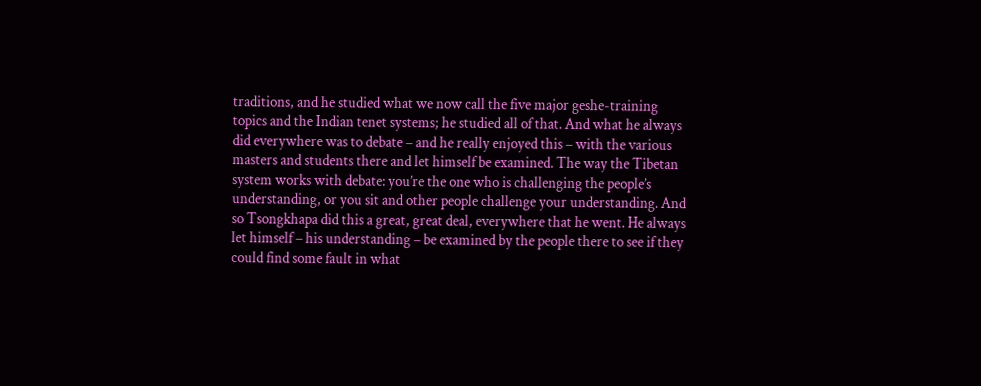traditions, and he studied what we now call the five major geshe-training topics and the Indian tenet systems; he studied all of that. And what he always did everywhere was to debate – and he really enjoyed this – with the various masters and students there and let himself be examined. The way the Tibetan system works with debate: you’re the one who is challenging the people’s understanding, or you sit and other people challenge your understanding. And so Tsongkhapa did this a great, great deal, everywhere that he went. He always let himself – his understanding – be examined by the people there to see if they could find some fault in what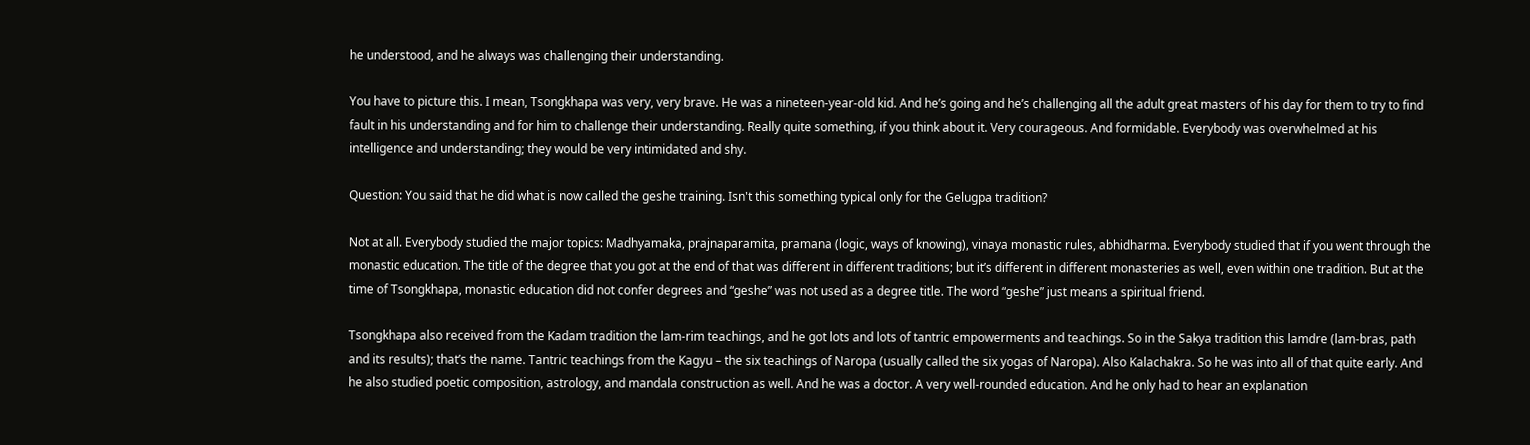he understood, and he always was challenging their understanding.

You have to picture this. I mean, Tsongkhapa was very, very brave. He was a nineteen-year-old kid. And he’s going and he’s challenging all the adult great masters of his day for them to try to find fault in his understanding and for him to challenge their understanding. Really quite something, if you think about it. Very courageous. And formidable. Everybody was overwhelmed at his intelligence and understanding; they would be very intimidated and shy.

Question: You said that he did what is now called the geshe training. Isn't this something typical only for the Gelugpa tradition?

Not at all. Everybody studied the major topics: Madhyamaka, prajnaparamita, pramana (logic, ways of knowing), vinaya monastic rules, abhidharma. Everybody studied that if you went through the monastic education. The title of the degree that you got at the end of that was different in different traditions; but it’s different in different monasteries as well, even within one tradition. But at the time of Tsongkhapa, monastic education did not confer degrees and “geshe” was not used as a degree title. The word “geshe” just means a spiritual friend.

Tsongkhapa also received from the Kadam tradition the lam-rim teachings, and he got lots and lots of tantric empowerments and teachings. So in the Sakya tradition this lamdre (lam-bras, path and its results); that’s the name. Tantric teachings from the Kagyu – the six teachings of Naropa (usually called the six yogas of Naropa). Also Kalachakra. So he was into all of that quite early. And he also studied poetic composition, astrology, and mandala construction as well. And he was a doctor. A very well-rounded education. And he only had to hear an explanation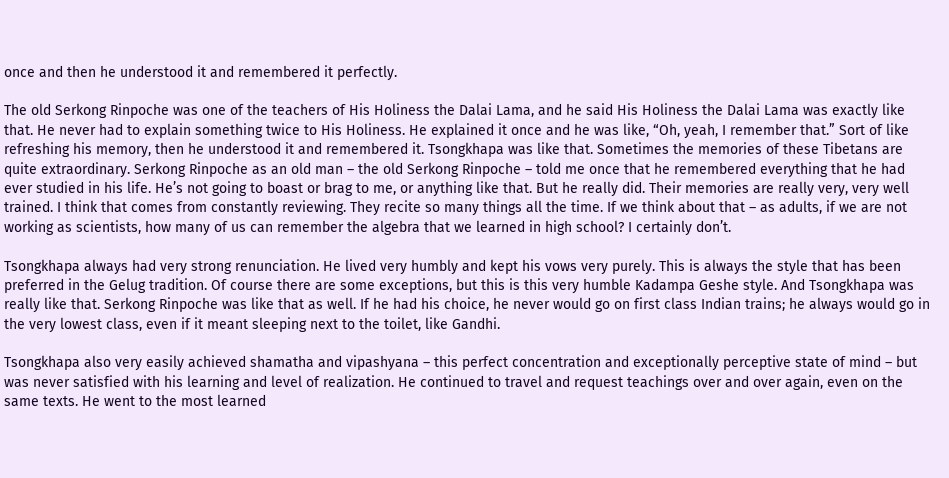once and then he understood it and remembered it perfectly.

The old Serkong Rinpoche was one of the teachers of His Holiness the Dalai Lama, and he said His Holiness the Dalai Lama was exactly like that. He never had to explain something twice to His Holiness. He explained it once and he was like, “Oh, yeah, I remember that.” Sort of like refreshing his memory, then he understood it and remembered it. Tsongkhapa was like that. Sometimes the memories of these Tibetans are quite extraordinary. Serkong Rinpoche as an old man – the old Serkong Rinpoche – told me once that he remembered everything that he had ever studied in his life. He’s not going to boast or brag to me, or anything like that. But he really did. Their memories are really very, very well trained. I think that comes from constantly reviewing. They recite so many things all the time. If we think about that – as adults, if we are not working as scientists, how many of us can remember the algebra that we learned in high school? I certainly don’t.

Tsongkhapa always had very strong renunciation. He lived very humbly and kept his vows very purely. This is always the style that has been preferred in the Gelug tradition. Of course there are some exceptions, but this is this very humble Kadampa Geshe style. And Tsongkhapa was really like that. Serkong Rinpoche was like that as well. If he had his choice, he never would go on first class Indian trains; he always would go in the very lowest class, even if it meant sleeping next to the toilet, like Gandhi.

Tsongkhapa also very easily achieved shamatha and vipashyana – this perfect concentration and exceptionally perceptive state of mind – but was never satisfied with his learning and level of realization. He continued to travel and request teachings over and over again, even on the same texts. He went to the most learned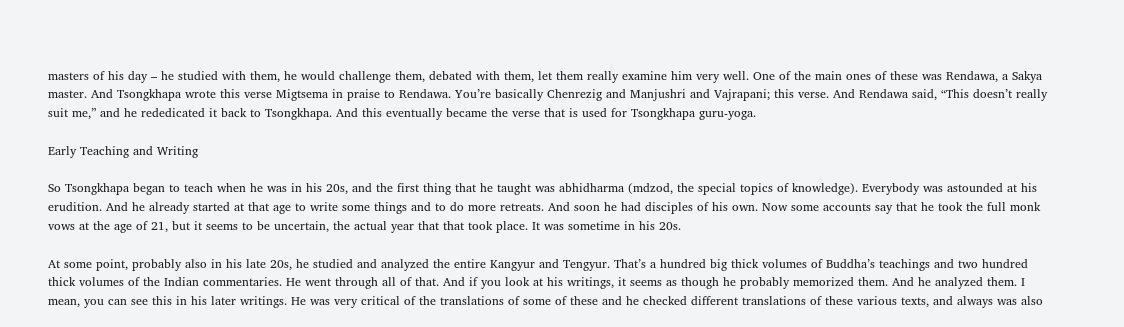masters of his day – he studied with them, he would challenge them, debated with them, let them really examine him very well. One of the main ones of these was Rendawa, a Sakya master. And Tsongkhapa wrote this verse Migtsema in praise to Rendawa. You’re basically Chenrezig and Manjushri and Vajrapani; this verse. And Rendawa said, “This doesn’t really suit me,” and he rededicated it back to Tsongkhapa. And this eventually became the verse that is used for Tsongkhapa guru-yoga.

Early Teaching and Writing

So Tsongkhapa began to teach when he was in his 20s, and the first thing that he taught was abhidharma (mdzod, the special topics of knowledge). Everybody was astounded at his erudition. And he already started at that age to write some things and to do more retreats. And soon he had disciples of his own. Now some accounts say that he took the full monk vows at the age of 21, but it seems to be uncertain, the actual year that that took place. It was sometime in his 20s.

At some point, probably also in his late 20s, he studied and analyzed the entire Kangyur and Tengyur. That’s a hundred big thick volumes of Buddha’s teachings and two hundred thick volumes of the Indian commentaries. He went through all of that. And if you look at his writings, it seems as though he probably memorized them. And he analyzed them. I mean, you can see this in his later writings. He was very critical of the translations of some of these and he checked different translations of these various texts, and always was also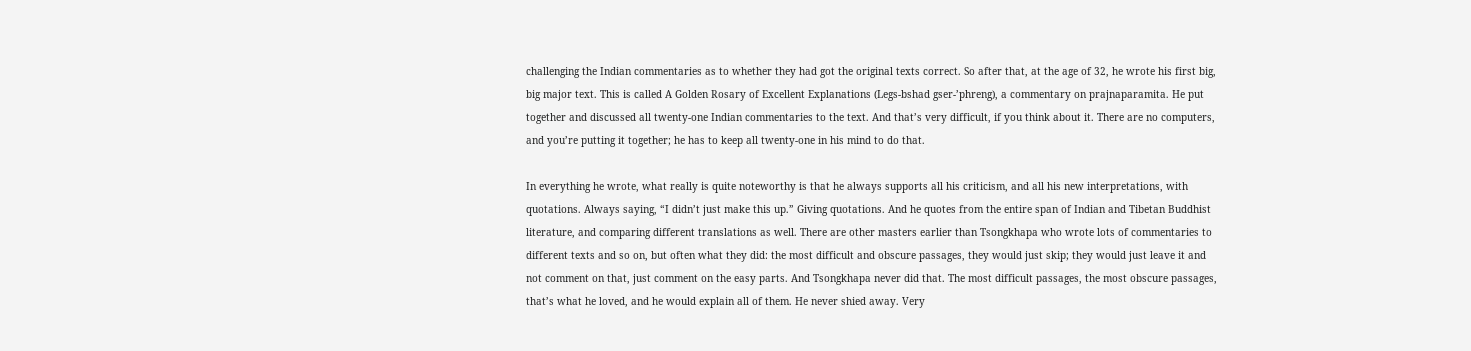challenging the Indian commentaries as to whether they had got the original texts correct. So after that, at the age of 32, he wrote his first big, big major text. This is called A Golden Rosary of Excellent Explanations (Legs-bshad gser-’phreng), a commentary on prajnaparamita. He put together and discussed all twenty-one Indian commentaries to the text. And that’s very difficult, if you think about it. There are no computers, and you’re putting it together; he has to keep all twenty-one in his mind to do that.

In everything he wrote, what really is quite noteworthy is that he always supports all his criticism, and all his new interpretations, with quotations. Always saying, “I didn’t just make this up.” Giving quotations. And he quotes from the entire span of Indian and Tibetan Buddhist literature, and comparing different translations as well. There are other masters earlier than Tsongkhapa who wrote lots of commentaries to different texts and so on, but often what they did: the most difficult and obscure passages, they would just skip; they would just leave it and not comment on that, just comment on the easy parts. And Tsongkhapa never did that. The most difficult passages, the most obscure passages, that’s what he loved, and he would explain all of them. He never shied away. Very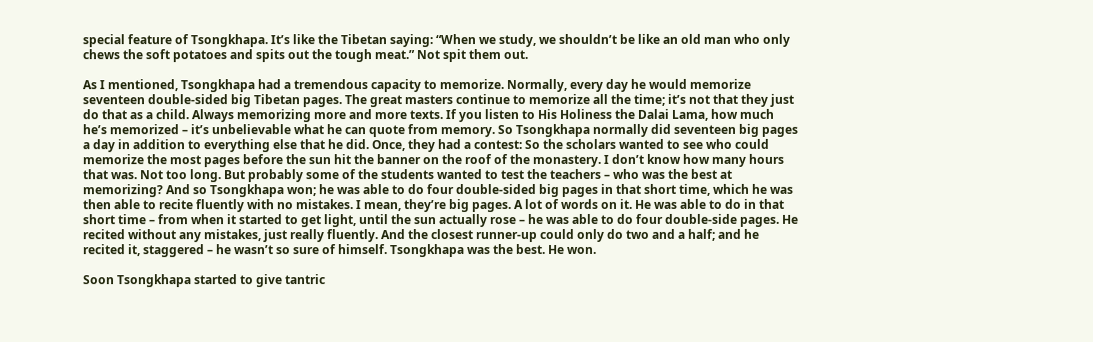special feature of Tsongkhapa. It’s like the Tibetan saying: “When we study, we shouldn’t be like an old man who only chews the soft potatoes and spits out the tough meat.” Not spit them out.

As I mentioned, Tsongkhapa had a tremendous capacity to memorize. Normally, every day he would memorize seventeen double-sided big Tibetan pages. The great masters continue to memorize all the time; it’s not that they just do that as a child. Always memorizing more and more texts. If you listen to His Holiness the Dalai Lama, how much he’s memorized – it’s unbelievable what he can quote from memory. So Tsongkhapa normally did seventeen big pages a day in addition to everything else that he did. Once, they had a contest: So the scholars wanted to see who could memorize the most pages before the sun hit the banner on the roof of the monastery. I don’t know how many hours that was. Not too long. But probably some of the students wanted to test the teachers – who was the best at memorizing? And so Tsongkhapa won; he was able to do four double-sided big pages in that short time, which he was then able to recite fluently with no mistakes. I mean, they’re big pages. A lot of words on it. He was able to do in that short time – from when it started to get light, until the sun actually rose – he was able to do four double-side pages. He recited without any mistakes, just really fluently. And the closest runner-up could only do two and a half; and he recited it, staggered – he wasn’t so sure of himself. Tsongkhapa was the best. He won.

Soon Tsongkhapa started to give tantric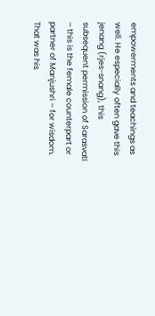empowerments and teachings as well. He especially often gave this jenang (rjes-snang), this subsequent permission of Sarasvati – this is the female counterpart or partner of Manjushri – for wisdom. That was his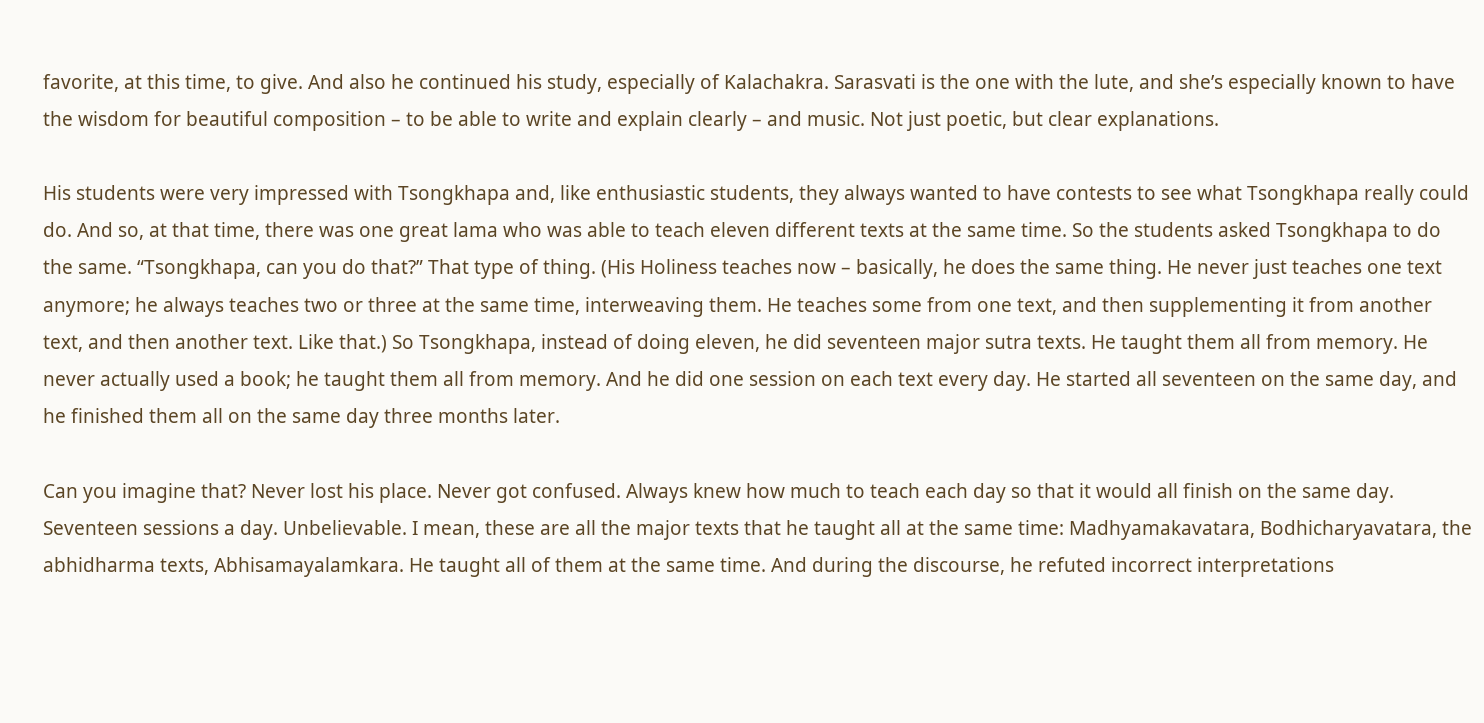favorite, at this time, to give. And also he continued his study, especially of Kalachakra. Sarasvati is the one with the lute, and she’s especially known to have the wisdom for beautiful composition – to be able to write and explain clearly – and music. Not just poetic, but clear explanations.

His students were very impressed with Tsongkhapa and, like enthusiastic students, they always wanted to have contests to see what Tsongkhapa really could do. And so, at that time, there was one great lama who was able to teach eleven different texts at the same time. So the students asked Tsongkhapa to do the same. “Tsongkhapa, can you do that?” That type of thing. (His Holiness teaches now – basically, he does the same thing. He never just teaches one text anymore; he always teaches two or three at the same time, interweaving them. He teaches some from one text, and then supplementing it from another text, and then another text. Like that.) So Tsongkhapa, instead of doing eleven, he did seventeen major sutra texts. He taught them all from memory. He never actually used a book; he taught them all from memory. And he did one session on each text every day. He started all seventeen on the same day, and he finished them all on the same day three months later.

Can you imagine that? Never lost his place. Never got confused. Always knew how much to teach each day so that it would all finish on the same day. Seventeen sessions a day. Unbelievable. I mean, these are all the major texts that he taught all at the same time: Madhyamakavatara, Bodhicharyavatara, the abhidharma texts, Abhisamayalamkara. He taught all of them at the same time. And during the discourse, he refuted incorrect interpretations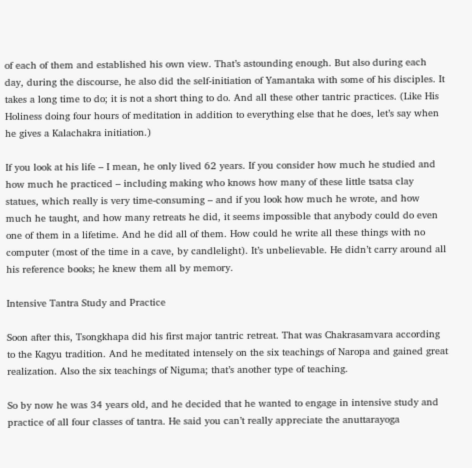of each of them and established his own view. That’s astounding enough. But also during each day, during the discourse, he also did the self-initiation of Yamantaka with some of his disciples. It takes a long time to do; it is not a short thing to do. And all these other tantric practices. (Like His Holiness doing four hours of meditation in addition to everything else that he does, let’s say when he gives a Kalachakra initiation.)

If you look at his life – I mean, he only lived 62 years. If you consider how much he studied and how much he practiced – including making who knows how many of these little tsatsa clay statues, which really is very time-consuming – and if you look how much he wrote, and how much he taught, and how many retreats he did, it seems impossible that anybody could do even one of them in a lifetime. And he did all of them. How could he write all these things with no computer (most of the time in a cave, by candlelight). It’s unbelievable. He didn’t carry around all his reference books; he knew them all by memory.

Intensive Tantra Study and Practice

Soon after this, Tsongkhapa did his first major tantric retreat. That was Chakrasamvara according to the Kagyu tradition. And he meditated intensely on the six teachings of Naropa and gained great realization. Also the six teachings of Niguma; that’s another type of teaching.

So by now he was 34 years old, and he decided that he wanted to engage in intensive study and practice of all four classes of tantra. He said you can’t really appreciate the anuttarayoga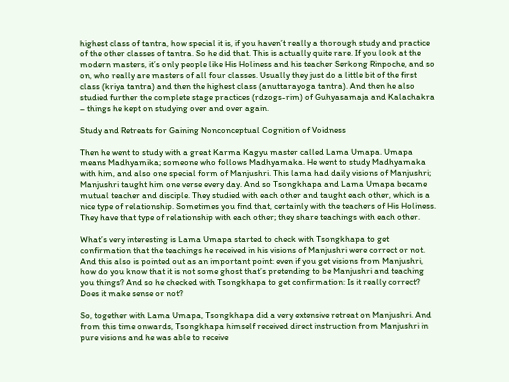highest class of tantra, how special it is, if you haven’t really a thorough study and practice of the other classes of tantra. So he did that. This is actually quite rare. If you look at the modern masters, it’s only people like His Holiness and his teacher Serkong Rinpoche, and so on, who really are masters of all four classes. Usually they just do a little bit of the first class (kriya tantra) and then the highest class (anuttarayoga tantra). And then he also studied further the complete stage practices (rdzogs-rim) of Guhyasamaja and Kalachakra – things he kept on studying over and over again.

Study and Retreats for Gaining Nonconceptual Cognition of Voidness

Then he went to study with a great Karma Kagyu master called Lama Umapa. Umapa means Madhyamika; someone who follows Madhyamaka. He went to study Madhyamaka with him, and also one special form of Manjushri. This lama had daily visions of Manjushri; Manjushri taught him one verse every day. And so Tsongkhapa and Lama Umapa became mutual teacher and disciple. They studied with each other and taught each other, which is a nice type of relationship. Sometimes you find that, certainly with the teachers of His Holiness. They have that type of relationship with each other; they share teachings with each other.

What’s very interesting is Lama Umapa started to check with Tsongkhapa to get confirmation that the teachings he received in his visions of Manjushri were correct or not. And this also is pointed out as an important point: even if you get visions from Manjushri, how do you know that it is not some ghost that’s pretending to be Manjushri and teaching you things? And so he checked with Tsongkhapa to get confirmation: Is it really correct? Does it make sense or not?

So, together with Lama Umapa, Tsongkhapa did a very extensive retreat on Manjushri. And from this time onwards, Tsongkhapa himself received direct instruction from Manjushri in pure visions and he was able to receive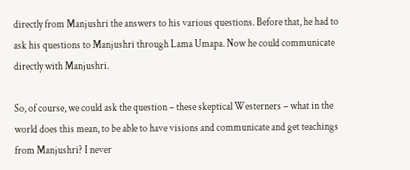directly from Manjushri the answers to his various questions. Before that, he had to ask his questions to Manjushri through Lama Umapa. Now he could communicate directly with Manjushri.

So, of course, we could ask the question – these skeptical Westerners – what in the world does this mean, to be able to have visions and communicate and get teachings from Manjushri? I never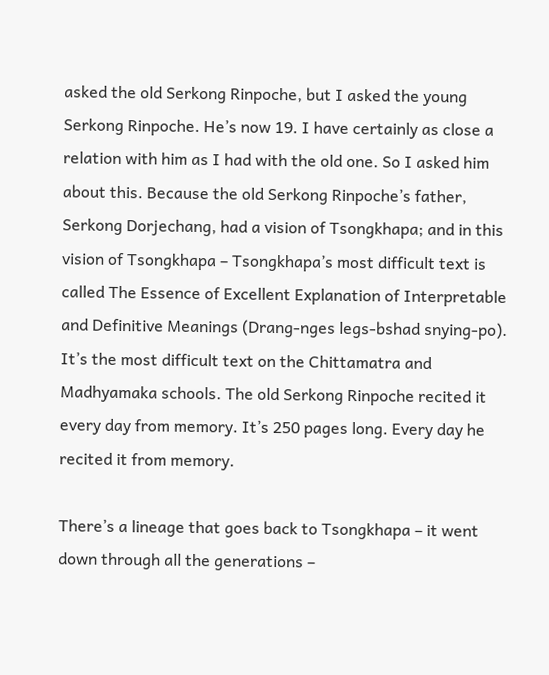asked the old Serkong Rinpoche, but I asked the young Serkong Rinpoche. He’s now 19. I have certainly as close a relation with him as I had with the old one. So I asked him about this. Because the old Serkong Rinpoche’s father, Serkong Dorjechang, had a vision of Tsongkhapa; and in this vision of Tsongkhapa – Tsongkhapa’s most difficult text is called The Essence of Excellent Explanation of Interpretable and Definitive Meanings (Drang-nges legs-bshad snying-po). It’s the most difficult text on the Chittamatra and Madhyamaka schools. The old Serkong Rinpoche recited it every day from memory. It’s 250 pages long. Every day he recited it from memory.

There’s a lineage that goes back to Tsongkhapa – it went down through all the generations –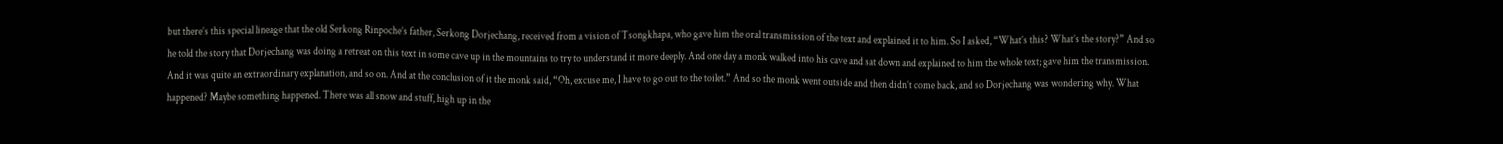but there’s this special lineage that the old Serkong Rinpoche’s father, Serkong Dorjechang, received from a vision of Tsongkhapa, who gave him the oral transmission of the text and explained it to him. So I asked, “What’s this? What’s the story?” And so he told the story that Dorjechang was doing a retreat on this text in some cave up in the mountains to try to understand it more deeply. And one day a monk walked into his cave and sat down and explained to him the whole text; gave him the transmission. And it was quite an extraordinary explanation, and so on. And at the conclusion of it the monk said, “Oh, excuse me, I have to go out to the toilet.” And so the monk went outside and then didn’t come back, and so Dorjechang was wondering why. What happened? Maybe something happened. There was all snow and stuff, high up in the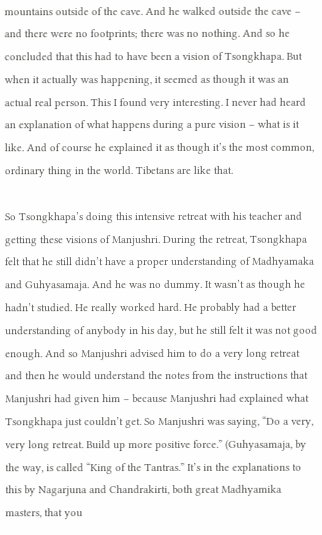mountains outside of the cave. And he walked outside the cave – and there were no footprints; there was no nothing. And so he concluded that this had to have been a vision of Tsongkhapa. But when it actually was happening, it seemed as though it was an actual real person. This I found very interesting. I never had heard an explanation of what happens during a pure vision – what is it like. And of course he explained it as though it’s the most common, ordinary thing in the world. Tibetans are like that.

So Tsongkhapa’s doing this intensive retreat with his teacher and getting these visions of Manjushri. During the retreat, Tsongkhapa felt that he still didn’t have a proper understanding of Madhyamaka and Guhyasamaja. And he was no dummy. It wasn’t as though he hadn’t studied. He really worked hard. He probably had a better understanding of anybody in his day, but he still felt it was not good enough. And so Manjushri advised him to do a very long retreat and then he would understand the notes from the instructions that Manjushri had given him – because Manjushri had explained what Tsongkhapa just couldn’t get. So Manjushri was saying, “Do a very, very long retreat. Build up more positive force.” (Guhyasamaja, by the way, is called “King of the Tantras.” It’s in the explanations to this by Nagarjuna and Chandrakirti, both great Madhyamika masters, that you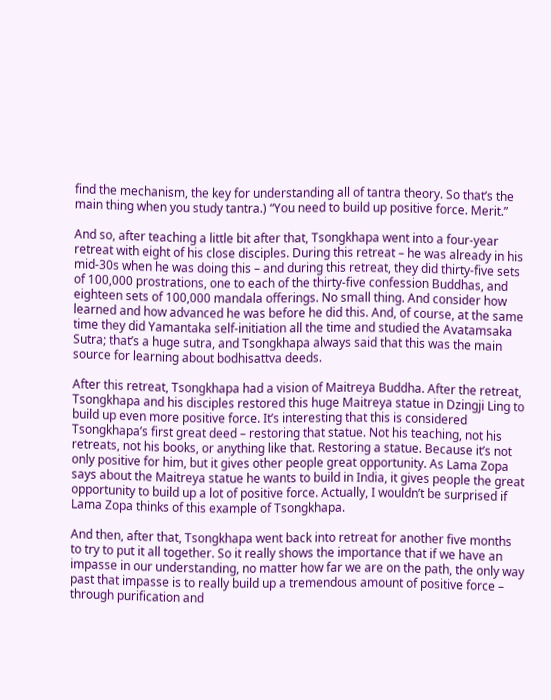find the mechanism, the key for understanding all of tantra theory. So that’s the main thing when you study tantra.) “You need to build up positive force. Merit.”

And so, after teaching a little bit after that, Tsongkhapa went into a four-year retreat with eight of his close disciples. During this retreat – he was already in his mid-30s when he was doing this – and during this retreat, they did thirty-five sets of 100,000 prostrations, one to each of the thirty-five confession Buddhas, and eighteen sets of 100,000 mandala offerings. No small thing. And consider how learned and how advanced he was before he did this. And, of course, at the same time they did Yamantaka self-initiation all the time and studied the Avatamsaka Sutra; that’s a huge sutra, and Tsongkhapa always said that this was the main source for learning about bodhisattva deeds.

After this retreat, Tsongkhapa had a vision of Maitreya Buddha. After the retreat, Tsongkhapa and his disciples restored this huge Maitreya statue in Dzingji Ling to build up even more positive force. It’s interesting that this is considered Tsongkhapa’s first great deed – restoring that statue. Not his teaching, not his retreats, not his books, or anything like that. Restoring a statue. Because it’s not only positive for him, but it gives other people great opportunity. As Lama Zopa says about the Maitreya statue he wants to build in India, it gives people the great opportunity to build up a lot of positive force. Actually, I wouldn’t be surprised if Lama Zopa thinks of this example of Tsongkhapa.

And then, after that, Tsongkhapa went back into retreat for another five months to try to put it all together. So it really shows the importance that if we have an impasse in our understanding, no matter how far we are on the path, the only way past that impasse is to really build up a tremendous amount of positive force – through purification and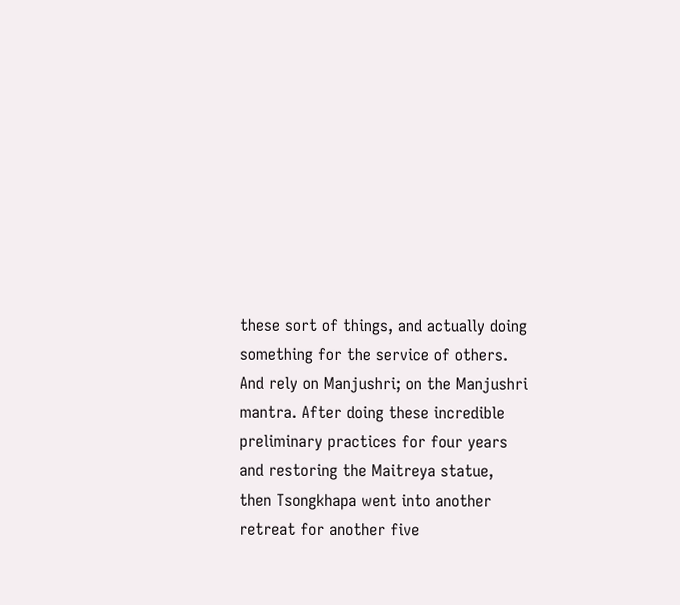these sort of things, and actually doing something for the service of others. And rely on Manjushri; on the Manjushri mantra. After doing these incredible preliminary practices for four years and restoring the Maitreya statue, then Tsongkhapa went into another retreat for another five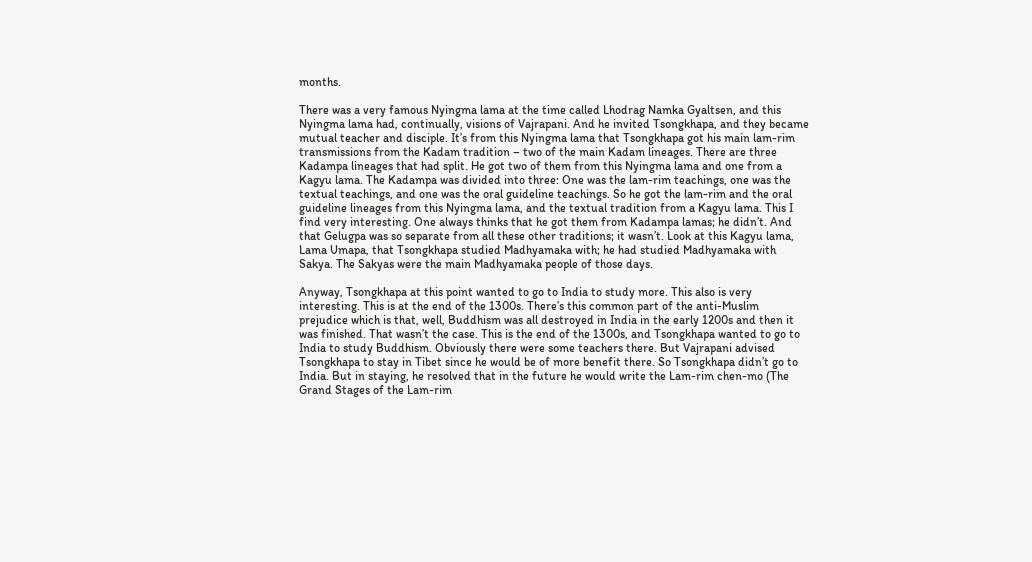months.

There was a very famous Nyingma lama at the time called Lhodrag Namka Gyaltsen, and this Nyingma lama had, continually, visions of Vajrapani. And he invited Tsongkhapa, and they became mutual teacher and disciple. It’s from this Nyingma lama that Tsongkhapa got his main lam-rim transmissions from the Kadam tradition – two of the main Kadam lineages. There are three Kadampa lineages that had split. He got two of them from this Nyingma lama and one from a Kagyu lama. The Kadampa was divided into three: One was the lam-rim teachings, one was the textual teachings, and one was the oral guideline teachings. So he got the lam-rim and the oral guideline lineages from this Nyingma lama, and the textual tradition from a Kagyu lama. This I find very interesting. One always thinks that he got them from Kadampa lamas; he didn’t. And that Gelugpa was so separate from all these other traditions; it wasn’t. Look at this Kagyu lama, Lama Umapa, that Tsongkhapa studied Madhyamaka with; he had studied Madhyamaka with Sakya. The Sakyas were the main Madhyamaka people of those days.

Anyway, Tsongkhapa at this point wanted to go to India to study more. This also is very interesting. This is at the end of the 1300s. There’s this common part of the anti-Muslim prejudice which is that, well, Buddhism was all destroyed in India in the early 1200s and then it was finished. That wasn’t the case. This is the end of the 1300s, and Tsongkhapa wanted to go to India to study Buddhism. Obviously there were some teachers there. But Vajrapani advised Tsongkhapa to stay in Tibet since he would be of more benefit there. So Tsongkhapa didn’t go to India. But in staying, he resolved that in the future he would write the Lam-rim chen-mo (The Grand Stages of the Lam-rim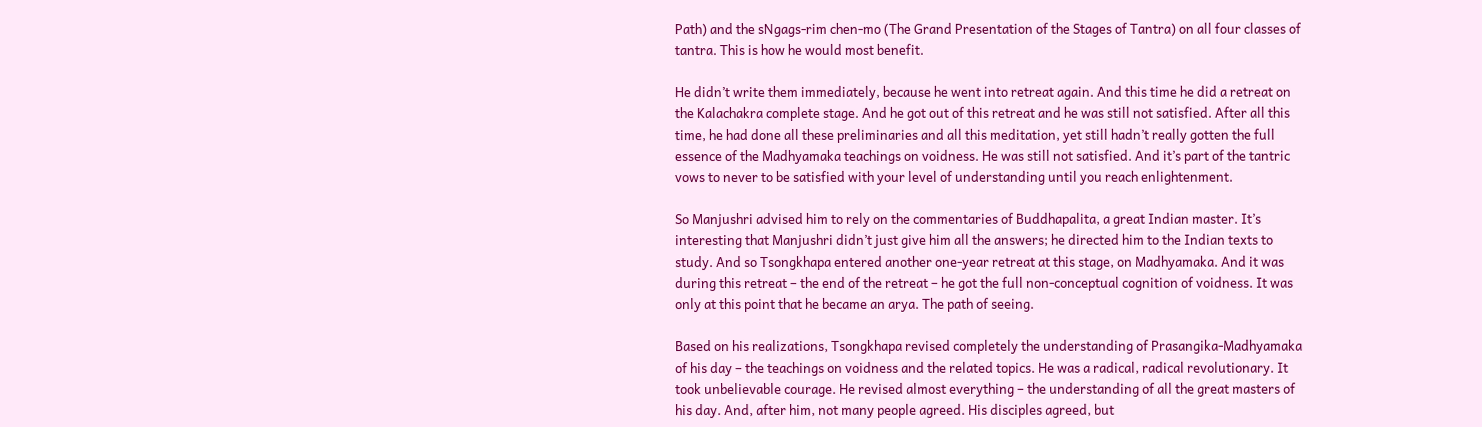Path) and the sNgags-rim chen-mo (The Grand Presentation of the Stages of Tantra) on all four classes of tantra. This is how he would most benefit.

He didn’t write them immediately, because he went into retreat again. And this time he did a retreat on the Kalachakra complete stage. And he got out of this retreat and he was still not satisfied. After all this time, he had done all these preliminaries and all this meditation, yet still hadn’t really gotten the full essence of the Madhyamaka teachings on voidness. He was still not satisfied. And it’s part of the tantric vows to never to be satisfied with your level of understanding until you reach enlightenment.

So Manjushri advised him to rely on the commentaries of Buddhapalita, a great Indian master. It’s interesting that Manjushri didn’t just give him all the answers; he directed him to the Indian texts to study. And so Tsongkhapa entered another one-year retreat at this stage, on Madhyamaka. And it was during this retreat – the end of the retreat – he got the full non-conceptual cognition of voidness. It was only at this point that he became an arya. The path of seeing.

Based on his realizations, Tsongkhapa revised completely the understanding of Prasangika-Madhyamaka of his day – the teachings on voidness and the related topics. He was a radical, radical revolutionary. It took unbelievable courage. He revised almost everything – the understanding of all the great masters of his day. And, after him, not many people agreed. His disciples agreed, but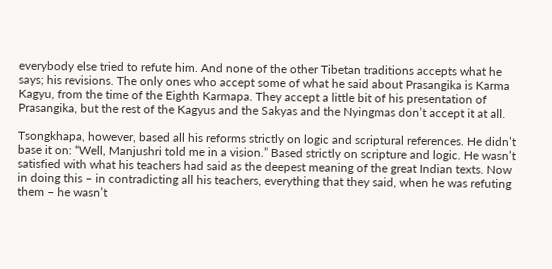everybody else tried to refute him. And none of the other Tibetan traditions accepts what he says; his revisions. The only ones who accept some of what he said about Prasangika is Karma Kagyu, from the time of the Eighth Karmapa. They accept a little bit of his presentation of Prasangika, but the rest of the Kagyus and the Sakyas and the Nyingmas don’t accept it at all.

Tsongkhapa, however, based all his reforms strictly on logic and scriptural references. He didn’t base it on: “Well, Manjushri told me in a vision.” Based strictly on scripture and logic. He wasn’t satisfied with what his teachers had said as the deepest meaning of the great Indian texts. Now in doing this – in contradicting all his teachers, everything that they said, when he was refuting them – he wasn’t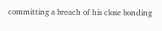committing a breach of his close bonding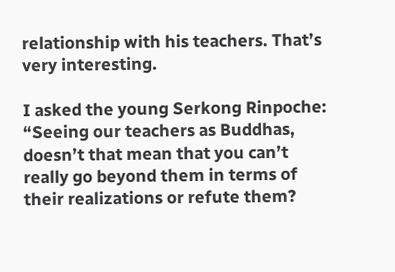relationship with his teachers. That’s very interesting.

I asked the young Serkong Rinpoche: “Seeing our teachers as Buddhas, doesn’t that mean that you can’t really go beyond them in terms of their realizations or refute them?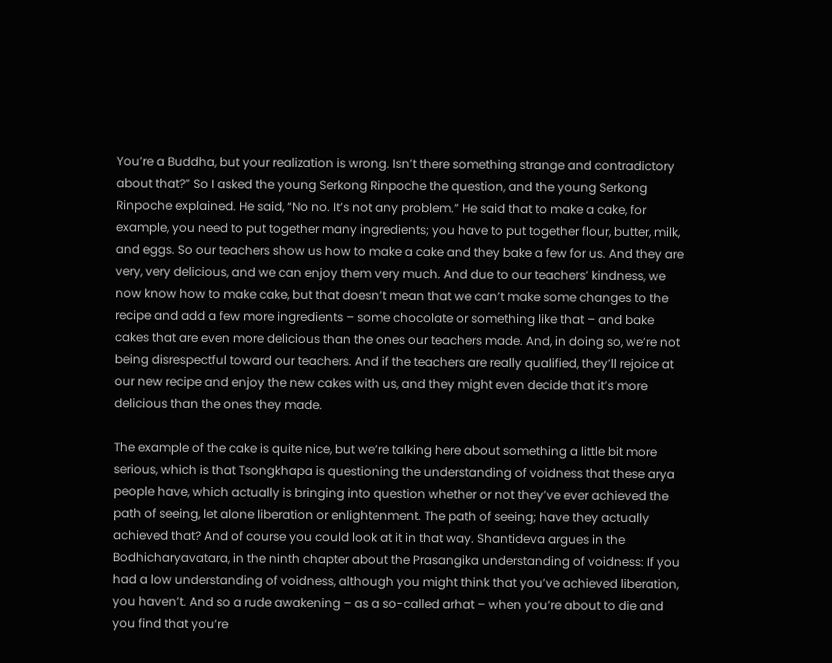You’re a Buddha, but your realization is wrong. Isn’t there something strange and contradictory about that?” So I asked the young Serkong Rinpoche the question, and the young Serkong Rinpoche explained. He said, “No no. It’s not any problem.” He said that to make a cake, for example, you need to put together many ingredients; you have to put together flour, butter, milk, and eggs. So our teachers show us how to make a cake and they bake a few for us. And they are very, very delicious, and we can enjoy them very much. And due to our teachers’ kindness, we now know how to make cake, but that doesn’t mean that we can’t make some changes to the recipe and add a few more ingredients – some chocolate or something like that – and bake cakes that are even more delicious than the ones our teachers made. And, in doing so, we’re not being disrespectful toward our teachers. And if the teachers are really qualified, they’ll rejoice at our new recipe and enjoy the new cakes with us, and they might even decide that it’s more delicious than the ones they made.

The example of the cake is quite nice, but we’re talking here about something a little bit more serious, which is that Tsongkhapa is questioning the understanding of voidness that these arya people have, which actually is bringing into question whether or not they’ve ever achieved the path of seeing, let alone liberation or enlightenment. The path of seeing; have they actually achieved that? And of course you could look at it in that way. Shantideva argues in the Bodhicharyavatara, in the ninth chapter about the Prasangika understanding of voidness: If you had a low understanding of voidness, although you might think that you’ve achieved liberation, you haven’t. And so a rude awakening – as a so-called arhat – when you’re about to die and you find that you’re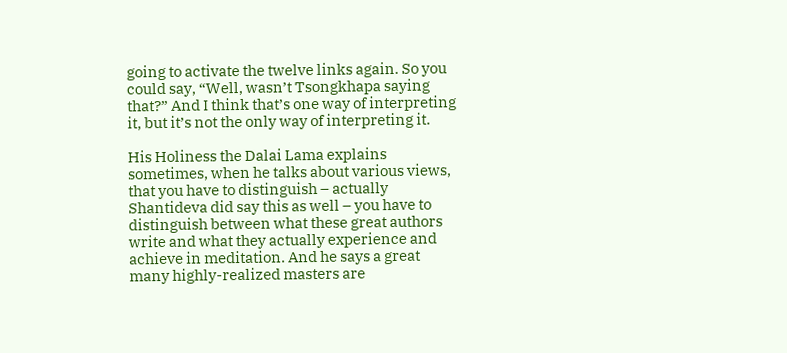going to activate the twelve links again. So you could say, “Well, wasn’t Tsongkhapa saying that?” And I think that’s one way of interpreting it, but it’s not the only way of interpreting it.

His Holiness the Dalai Lama explains sometimes, when he talks about various views, that you have to distinguish – actually Shantideva did say this as well – you have to distinguish between what these great authors write and what they actually experience and achieve in meditation. And he says a great many highly-realized masters are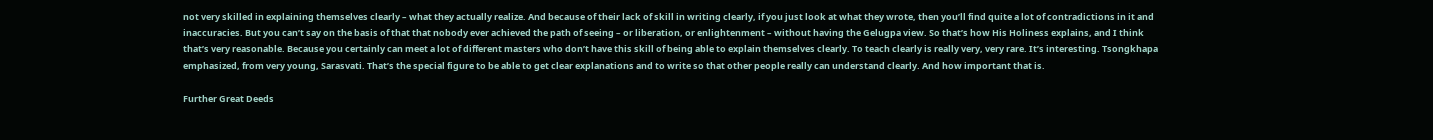not very skilled in explaining themselves clearly – what they actually realize. And because of their lack of skill in writing clearly, if you just look at what they wrote, then you’ll find quite a lot of contradictions in it and inaccuracies. But you can’t say on the basis of that that nobody ever achieved the path of seeing – or liberation, or enlightenment – without having the Gelugpa view. So that’s how His Holiness explains, and I think that’s very reasonable. Because you certainly can meet a lot of different masters who don’t have this skill of being able to explain themselves clearly. To teach clearly is really very, very rare. It’s interesting. Tsongkhapa emphasized, from very young, Sarasvati. That’s the special figure to be able to get clear explanations and to write so that other people really can understand clearly. And how important that is.

Further Great Deeds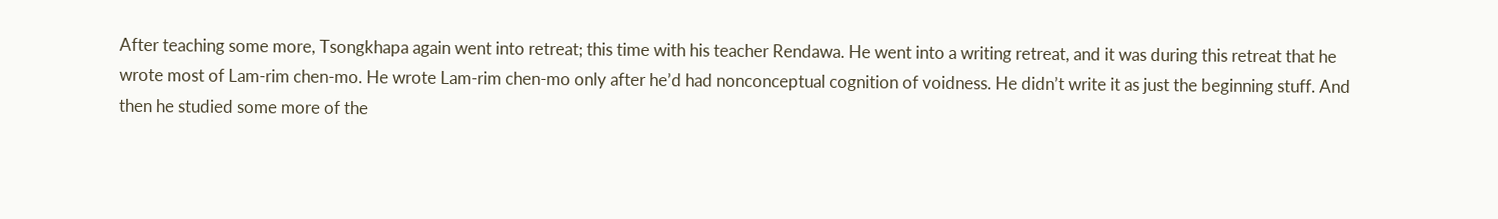After teaching some more, Tsongkhapa again went into retreat; this time with his teacher Rendawa. He went into a writing retreat, and it was during this retreat that he wrote most of Lam-rim chen-mo. He wrote Lam-rim chen-mo only after he’d had nonconceptual cognition of voidness. He didn’t write it as just the beginning stuff. And then he studied some more of the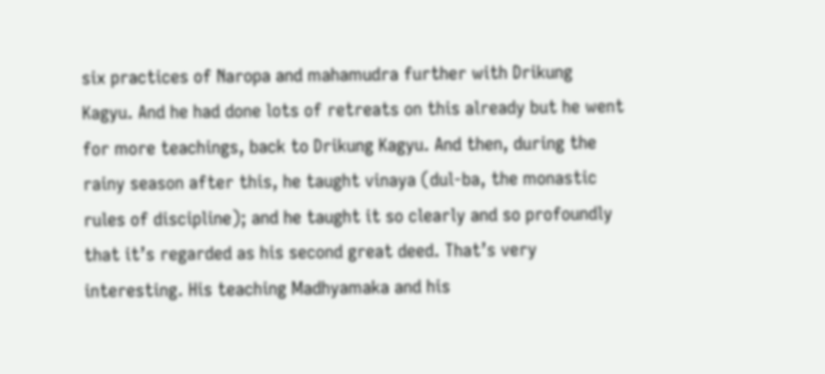six practices of Naropa and mahamudra further with Drikung Kagyu. And he had done lots of retreats on this already but he went for more teachings, back to Drikung Kagyu. And then, during the rainy season after this, he taught vinaya (dul-ba, the monastic rules of discipline); and he taught it so clearly and so profoundly that it’s regarded as his second great deed. That’s very interesting. His teaching Madhyamaka and his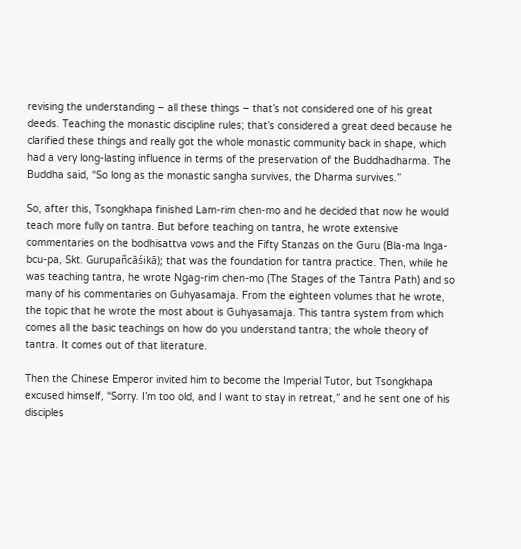revising the understanding – all these things – that’s not considered one of his great deeds. Teaching the monastic discipline rules; that’s considered a great deed because he clarified these things and really got the whole monastic community back in shape, which had a very long-lasting influence in terms of the preservation of the Buddhadharma. The Buddha said, “So long as the monastic sangha survives, the Dharma survives.”

So, after this, Tsongkhapa finished Lam-rim chen-mo and he decided that now he would teach more fully on tantra. But before teaching on tantra, he wrote extensive commentaries on the bodhisattva vows and the Fifty Stanzas on the Guru (Bla-ma lnga-bcu-pa, Skt. Gurupañcāśikā); that was the foundation for tantra practice. Then, while he was teaching tantra, he wrote Ngag-rim chen-mo (The Stages of the Tantra Path) and so many of his commentaries on Guhyasamaja. From the eighteen volumes that he wrote, the topic that he wrote the most about is Guhyasamaja. This tantra system from which comes all the basic teachings on how do you understand tantra; the whole theory of tantra. It comes out of that literature.

Then the Chinese Emperor invited him to become the Imperial Tutor, but Tsongkhapa excused himself, “Sorry. I’m too old, and I want to stay in retreat,” and he sent one of his disciples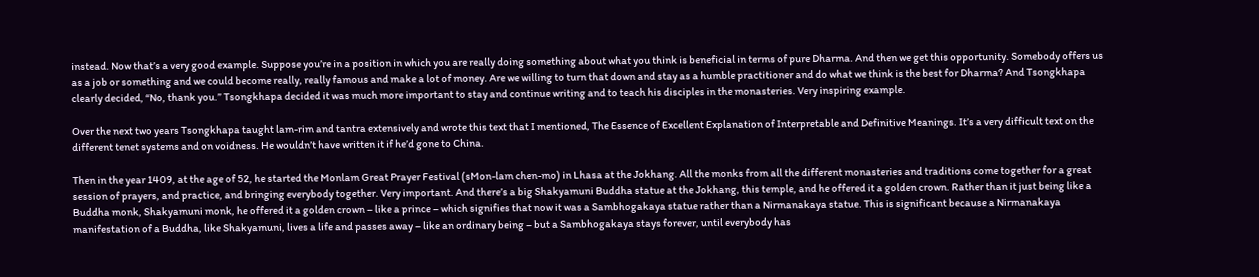instead. Now that’s a very good example. Suppose you’re in a position in which you are really doing something about what you think is beneficial in terms of pure Dharma. And then we get this opportunity. Somebody offers us as a job or something and we could become really, really famous and make a lot of money. Are we willing to turn that down and stay as a humble practitioner and do what we think is the best for Dharma? And Tsongkhapa clearly decided, “No, thank you.” Tsongkhapa decided it was much more important to stay and continue writing and to teach his disciples in the monasteries. Very inspiring example.

Over the next two years Tsongkhapa taught lam-rim and tantra extensively and wrote this text that I mentioned, The Essence of Excellent Explanation of Interpretable and Definitive Meanings. It’s a very difficult text on the different tenet systems and on voidness. He wouldn’t have written it if he’d gone to China.

Then in the year 1409, at the age of 52, he started the Monlam Great Prayer Festival (sMon-lam chen-mo) in Lhasa at the Jokhang. All the monks from all the different monasteries and traditions come together for a great session of prayers, and practice, and bringing everybody together. Very important. And there’s a big Shakyamuni Buddha statue at the Jokhang, this temple, and he offered it a golden crown. Rather than it just being like a Buddha monk, Shakyamuni monk, he offered it a golden crown – like a prince – which signifies that now it was a Sambhogakaya statue rather than a Nirmanakaya statue. This is significant because a Nirmanakaya manifestation of a Buddha, like Shakyamuni, lives a life and passes away – like an ordinary being – but a Sambhogakaya stays forever, until everybody has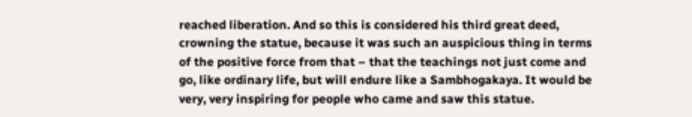reached liberation. And so this is considered his third great deed, crowning the statue, because it was such an auspicious thing in terms of the positive force from that – that the teachings not just come and go, like ordinary life, but will endure like a Sambhogakaya. It would be very, very inspiring for people who came and saw this statue.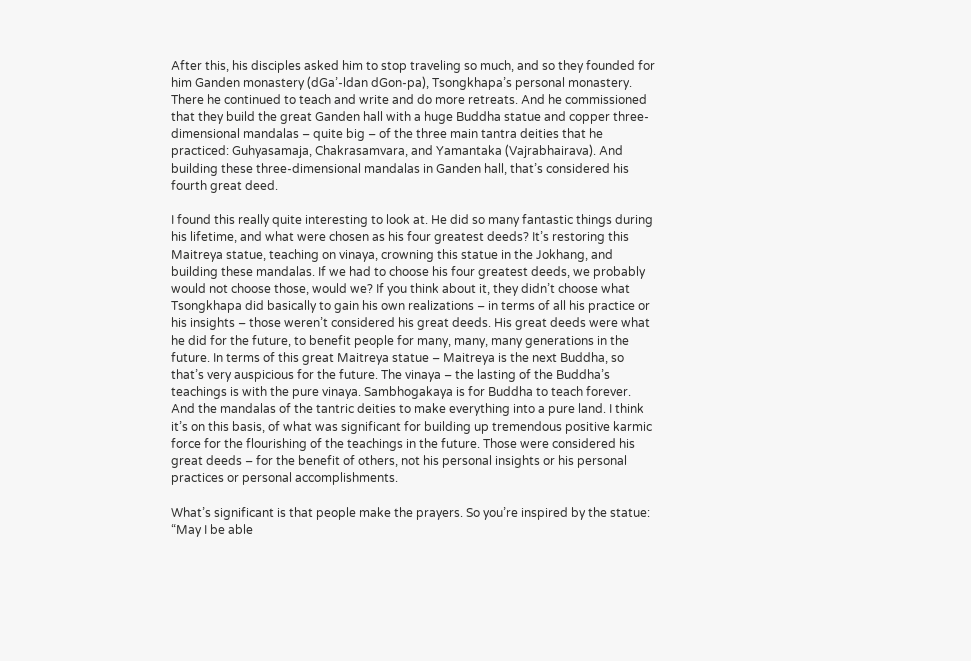After this, his disciples asked him to stop traveling so much, and so they founded for him Ganden monastery (dGa’-ldan dGon-pa), Tsongkhapa’s personal monastery. There he continued to teach and write and do more retreats. And he commissioned that they build the great Ganden hall with a huge Buddha statue and copper three-dimensional mandalas – quite big – of the three main tantra deities that he practiced: Guhyasamaja, Chakrasamvara, and Yamantaka (Vajrabhairava). And building these three-dimensional mandalas in Ganden hall, that’s considered his fourth great deed.

I found this really quite interesting to look at. He did so many fantastic things during his lifetime, and what were chosen as his four greatest deeds? It’s restoring this Maitreya statue, teaching on vinaya, crowning this statue in the Jokhang, and building these mandalas. If we had to choose his four greatest deeds, we probably would not choose those, would we? If you think about it, they didn’t choose what Tsongkhapa did basically to gain his own realizations – in terms of all his practice or his insights – those weren’t considered his great deeds. His great deeds were what he did for the future, to benefit people for many, many, many generations in the future. In terms of this great Maitreya statue – Maitreya is the next Buddha, so that’s very auspicious for the future. The vinaya – the lasting of the Buddha’s teachings is with the pure vinaya. Sambhogakaya is for Buddha to teach forever. And the mandalas of the tantric deities to make everything into a pure land. I think it’s on this basis, of what was significant for building up tremendous positive karmic force for the flourishing of the teachings in the future. Those were considered his great deeds – for the benefit of others, not his personal insights or his personal practices or personal accomplishments.

What’s significant is that people make the prayers. So you’re inspired by the statue: “May I be able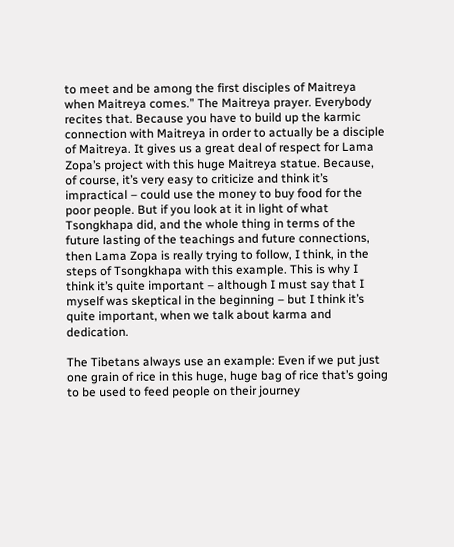to meet and be among the first disciples of Maitreya when Maitreya comes.” The Maitreya prayer. Everybody recites that. Because you have to build up the karmic connection with Maitreya in order to actually be a disciple of Maitreya. It gives us a great deal of respect for Lama Zopa’s project with this huge Maitreya statue. Because, of course, it’s very easy to criticize and think it’s impractical – could use the money to buy food for the poor people. But if you look at it in light of what Tsongkhapa did, and the whole thing in terms of the future lasting of the teachings and future connections, then Lama Zopa is really trying to follow, I think, in the steps of Tsongkhapa with this example. This is why I think it’s quite important – although I must say that I myself was skeptical in the beginning – but I think it’s quite important, when we talk about karma and dedication.

The Tibetans always use an example: Even if we put just one grain of rice in this huge, huge bag of rice that’s going to be used to feed people on their journey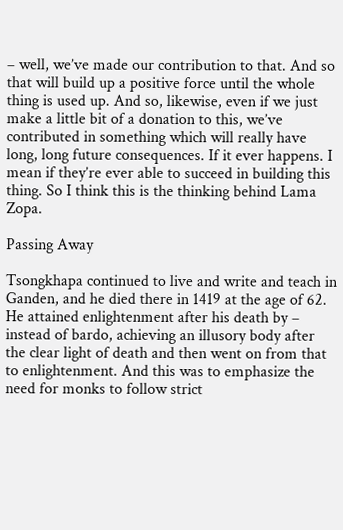– well, we’ve made our contribution to that. And so that will build up a positive force until the whole thing is used up. And so, likewise, even if we just make a little bit of a donation to this, we’ve contributed in something which will really have long, long future consequences. If it ever happens. I mean if they’re ever able to succeed in building this thing. So I think this is the thinking behind Lama Zopa.

Passing Away

Tsongkhapa continued to live and write and teach in Ganden, and he died there in 1419 at the age of 62. He attained enlightenment after his death by – instead of bardo, achieving an illusory body after the clear light of death and then went on from that to enlightenment. And this was to emphasize the need for monks to follow strict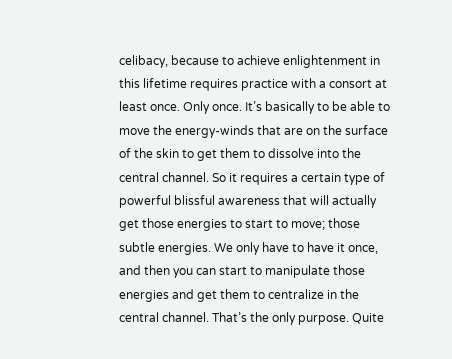celibacy, because to achieve enlightenment in this lifetime requires practice with a consort at least once. Only once. It’s basically to be able to move the energy-winds that are on the surface of the skin to get them to dissolve into the central channel. So it requires a certain type of powerful blissful awareness that will actually get those energies to start to move; those subtle energies. We only have to have it once, and then you can start to manipulate those energies and get them to centralize in the central channel. That’s the only purpose. Quite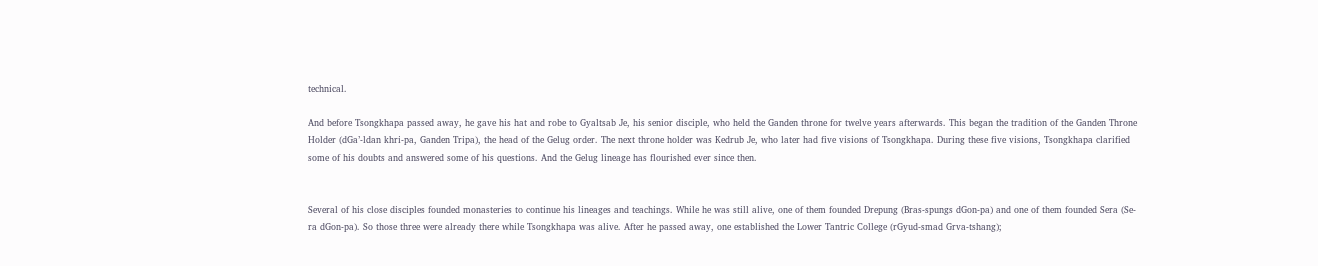technical.

And before Tsongkhapa passed away, he gave his hat and robe to Gyaltsab Je, his senior disciple, who held the Ganden throne for twelve years afterwards. This began the tradition of the Ganden Throne Holder (dGa’-ldan khri-pa, Ganden Tripa), the head of the Gelug order. The next throne holder was Kedrub Je, who later had five visions of Tsongkhapa. During these five visions, Tsongkhapa clarified some of his doubts and answered some of his questions. And the Gelug lineage has flourished ever since then.


Several of his close disciples founded monasteries to continue his lineages and teachings. While he was still alive, one of them founded Drepung (Bras-spungs dGon-pa) and one of them founded Sera (Se-ra dGon-pa). So those three were already there while Tsongkhapa was alive. After he passed away, one established the Lower Tantric College (rGyud-smad Grva-tshang);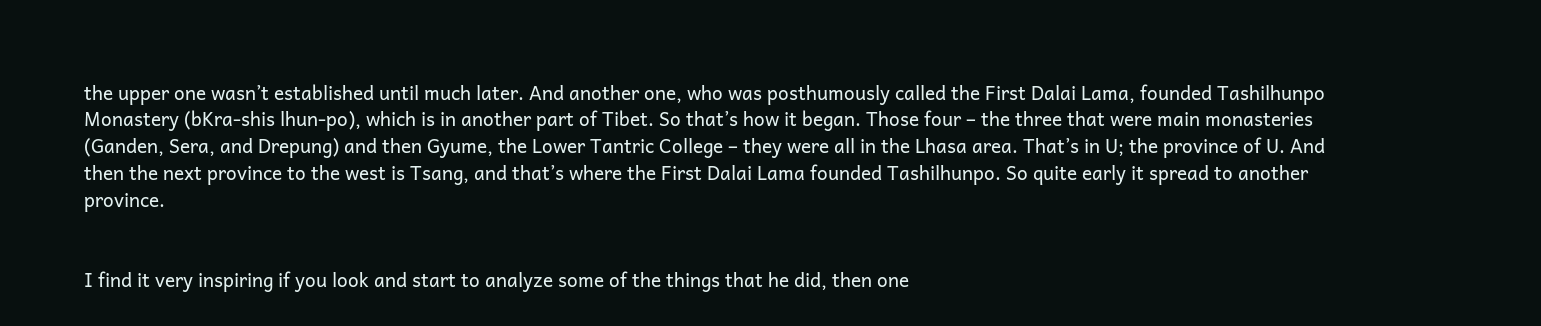the upper one wasn’t established until much later. And another one, who was posthumously called the First Dalai Lama, founded Tashilhunpo Monastery (bKra-shis lhun-po), which is in another part of Tibet. So that’s how it began. Those four – the three that were main monasteries (Ganden, Sera, and Drepung) and then Gyume, the Lower Tantric College – they were all in the Lhasa area. That’s in U; the province of U. And then the next province to the west is Tsang, and that’s where the First Dalai Lama founded Tashilhunpo. So quite early it spread to another province.


I find it very inspiring if you look and start to analyze some of the things that he did, then one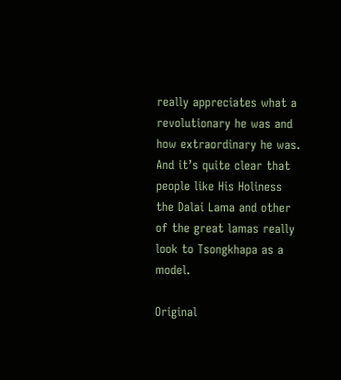really appreciates what a revolutionary he was and how extraordinary he was. And it’s quite clear that people like His Holiness the Dalai Lama and other of the great lamas really look to Tsongkhapa as a model.

Original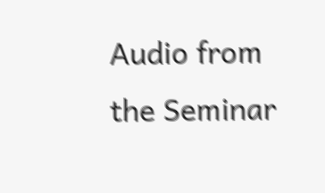Audio from the Seminar